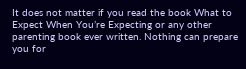It does not matter if you read the book What to Expect When You’re Expecting or any other parenting book ever written. Nothing can prepare you for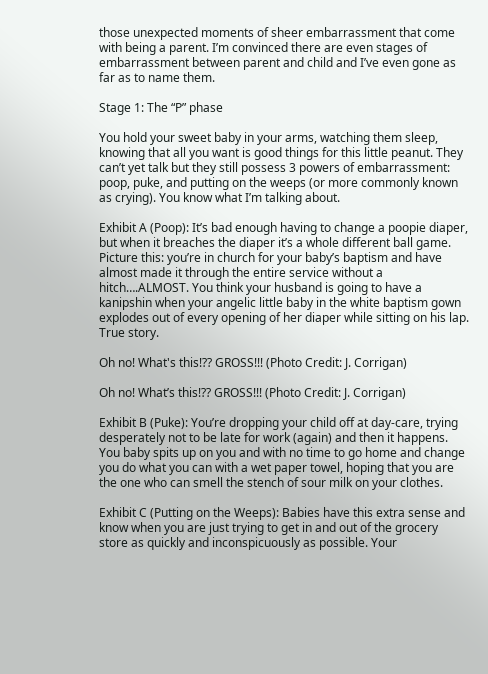those unexpected moments of sheer embarrassment that come with being a parent. I’m convinced there are even stages of embarrassment between parent and child and I’ve even gone as far as to name them.

Stage 1: The “P” phase

You hold your sweet baby in your arms, watching them sleep, knowing that all you want is good things for this little peanut. They can’t yet talk but they still possess 3 powers of embarrassment: poop, puke, and putting on the weeps (or more commonly known as crying). You know what I’m talking about.

Exhibit A (Poop): It’s bad enough having to change a poopie diaper, but when it breaches the diaper it’s a whole different ball game. Picture this: you’re in church for your baby’s baptism and have almost made it through the entire service without a hitch….ALMOST. You think your husband is going to have a kanipshin when your angelic little baby in the white baptism gown explodes out of every opening of her diaper while sitting on his lap. True story.

Oh no! What's this!?? GROSS!!! (Photo Credit: J. Corrigan)

Oh no! What’s this!?? GROSS!!! (Photo Credit: J. Corrigan)

Exhibit B (Puke): You’re dropping your child off at day-care, trying desperately not to be late for work (again) and then it happens. You baby spits up on you and with no time to go home and change you do what you can with a wet paper towel, hoping that you are the one who can smell the stench of sour milk on your clothes.

Exhibit C (Putting on the Weeps): Babies have this extra sense and know when you are just trying to get in and out of the grocery store as quickly and inconspicuously as possible. Your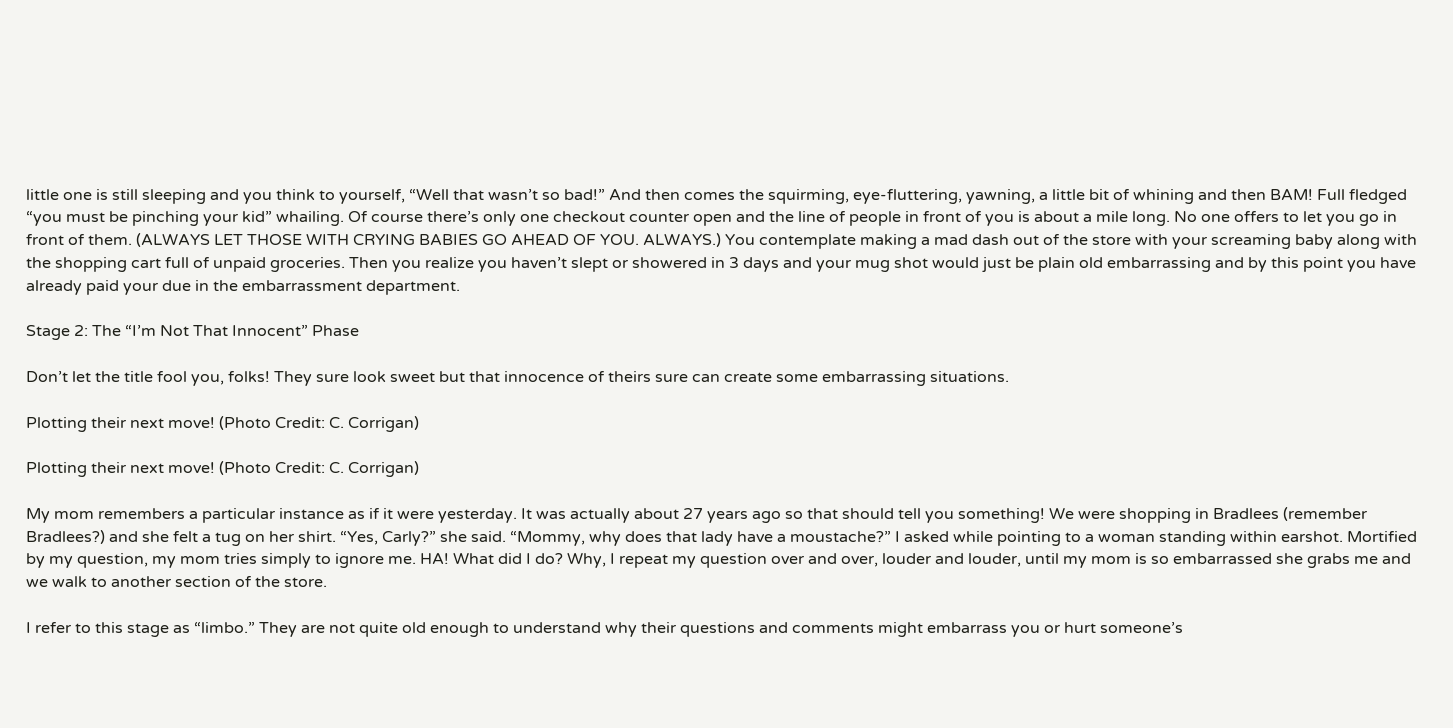little one is still sleeping and you think to yourself, “Well that wasn’t so bad!” And then comes the squirming, eye-fluttering, yawning, a little bit of whining and then BAM! Full fledged “you must be pinching your kid” whailing. Of course there’s only one checkout counter open and the line of people in front of you is about a mile long. No one offers to let you go in front of them. (ALWAYS LET THOSE WITH CRYING BABIES GO AHEAD OF YOU. ALWAYS.) You contemplate making a mad dash out of the store with your screaming baby along with the shopping cart full of unpaid groceries. Then you realize you haven’t slept or showered in 3 days and your mug shot would just be plain old embarrassing and by this point you have already paid your due in the embarrassment department.

Stage 2: The “I’m Not That Innocent” Phase

Don’t let the title fool you, folks! They sure look sweet but that innocence of theirs sure can create some embarrassing situations.

Plotting their next move! (Photo Credit: C. Corrigan)

Plotting their next move! (Photo Credit: C. Corrigan)

My mom remembers a particular instance as if it were yesterday. It was actually about 27 years ago so that should tell you something! We were shopping in Bradlees (remember Bradlees?) and she felt a tug on her shirt. “Yes, Carly?” she said. “Mommy, why does that lady have a moustache?” I asked while pointing to a woman standing within earshot. Mortified by my question, my mom tries simply to ignore me. HA! What did I do? Why, I repeat my question over and over, louder and louder, until my mom is so embarrassed she grabs me and we walk to another section of the store.

I refer to this stage as “limbo.” They are not quite old enough to understand why their questions and comments might embarrass you or hurt someone’s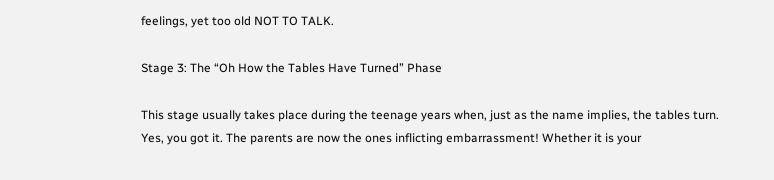feelings, yet too old NOT TO TALK.

Stage 3: The “Oh How the Tables Have Turned” Phase

This stage usually takes place during the teenage years when, just as the name implies, the tables turn. Yes, you got it. The parents are now the ones inflicting embarrassment! Whether it is your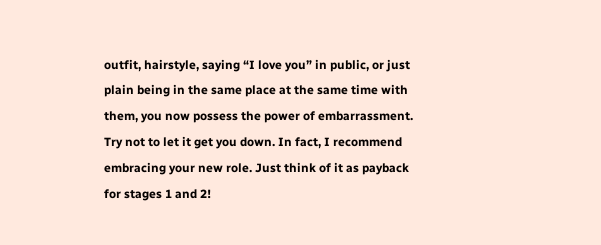outfit, hairstyle, saying “I love you” in public, or just plain being in the same place at the same time with them, you now possess the power of embarrassment. Try not to let it get you down. In fact, I recommend embracing your new role. Just think of it as payback for stages 1 and 2!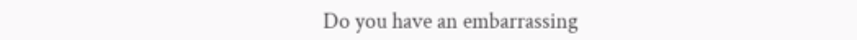Do you have an embarrassing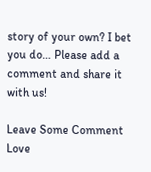story of your own? I bet you do… Please add a comment and share it with us!

Leave Some Comment Love